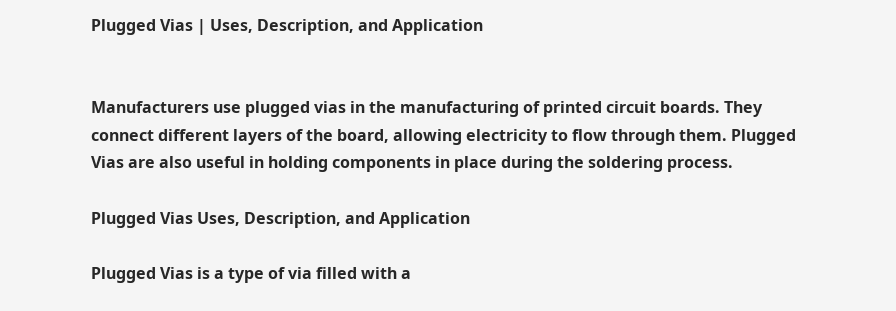Plugged Vias | Uses, Description, and Application


Manufacturers use plugged vias in the manufacturing of printed circuit boards. They connect different layers of the board, allowing electricity to flow through them. Plugged Vias are also useful in holding components in place during the soldering process.

Plugged Vias Uses, Description, and Application

Plugged Vias is a type of via filled with a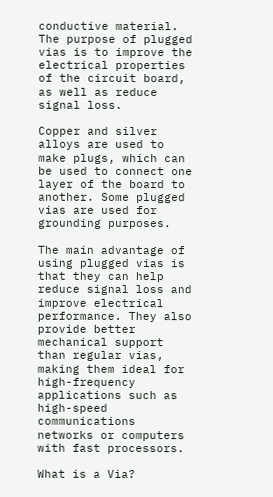conductive material. The purpose of plugged vias is to improve the electrical properties of the circuit board, as well as reduce signal loss.

Copper and silver alloys are used to make plugs, which can be used to connect one layer of the board to another. Some plugged vias are used for grounding purposes.

The main advantage of using plugged vias is that they can help reduce signal loss and improve electrical performance. They also provide better mechanical support than regular vias, making them ideal for high-frequency applications such as high-speed communications networks or computers with fast processors.

What is a Via?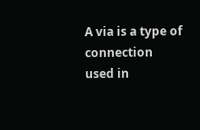A via is a type of connection used in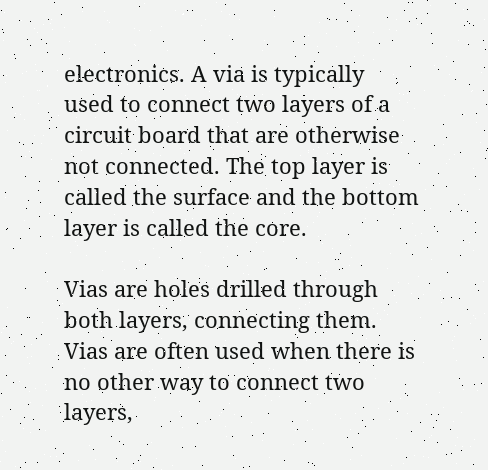electronics. A via is typically used to connect two layers of a circuit board that are otherwise not connected. The top layer is called the surface and the bottom layer is called the core.

Vias are holes drilled through both layers, connecting them. Vias are often used when there is no other way to connect two layers,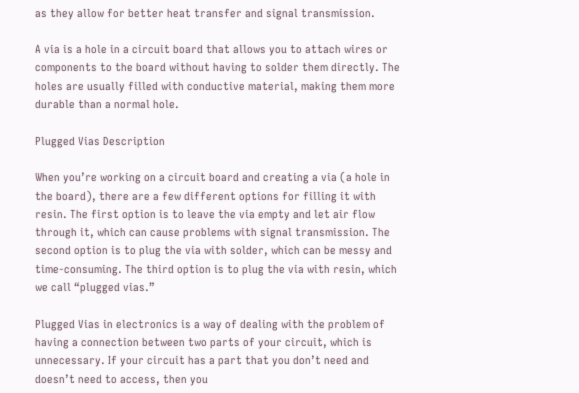as they allow for better heat transfer and signal transmission.

A via is a hole in a circuit board that allows you to attach wires or components to the board without having to solder them directly. The holes are usually filled with conductive material, making them more durable than a normal hole.

Plugged Vias Description

When you’re working on a circuit board and creating a via (a hole in the board), there are a few different options for filling it with resin. The first option is to leave the via empty and let air flow through it, which can cause problems with signal transmission. The second option is to plug the via with solder, which can be messy and time-consuming. The third option is to plug the via with resin, which we call “plugged vias.”

Plugged Vias in electronics is a way of dealing with the problem of having a connection between two parts of your circuit, which is unnecessary. If your circuit has a part that you don’t need and doesn’t need to access, then you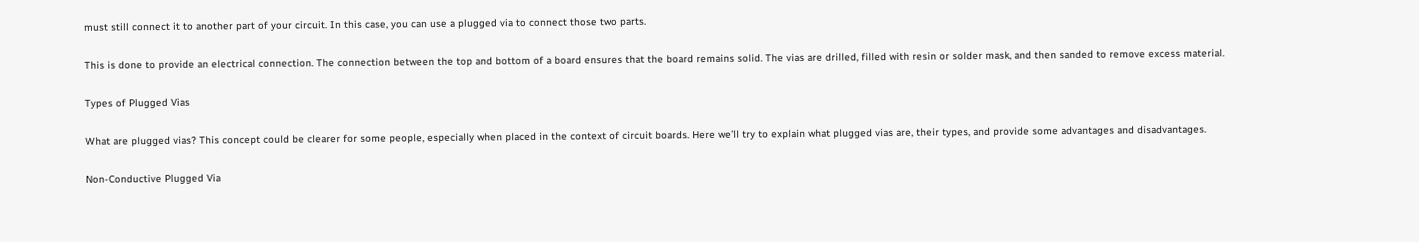must still connect it to another part of your circuit. In this case, you can use a plugged via to connect those two parts.

This is done to provide an electrical connection. The connection between the top and bottom of a board ensures that the board remains solid. The vias are drilled, filled with resin or solder mask, and then sanded to remove excess material.

Types of Plugged Vias

What are plugged vias? This concept could be clearer for some people, especially when placed in the context of circuit boards. Here we’ll try to explain what plugged vias are, their types, and provide some advantages and disadvantages.

Non-Conductive Plugged Via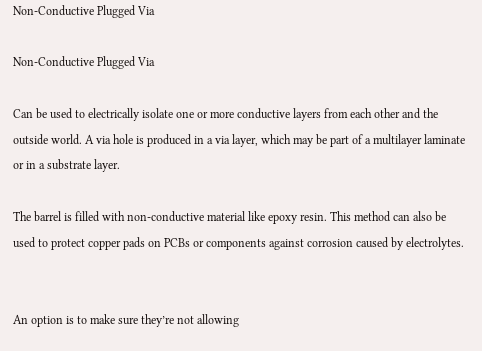Non-Conductive Plugged Via

Non-Conductive Plugged Via

Can be used to electrically isolate one or more conductive layers from each other and the outside world. A via hole is produced in a via layer, which may be part of a multilayer laminate or in a substrate layer.

The barrel is filled with non-conductive material like epoxy resin. This method can also be used to protect copper pads on PCBs or components against corrosion caused by electrolytes.


An option is to make sure they’re not allowing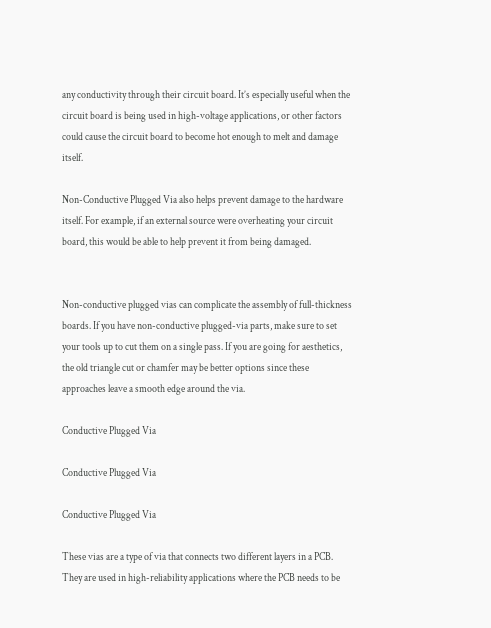any conductivity through their circuit board. It’s especially useful when the circuit board is being used in high-voltage applications, or other factors could cause the circuit board to become hot enough to melt and damage itself.

Non-Conductive Plugged Via also helps prevent damage to the hardware itself. For example, if an external source were overheating your circuit board, this would be able to help prevent it from being damaged.


Non-conductive plugged vias can complicate the assembly of full-thickness boards. If you have non-conductive plugged-via parts, make sure to set your tools up to cut them on a single pass. If you are going for aesthetics, the old triangle cut or chamfer may be better options since these approaches leave a smooth edge around the via.

Conductive Plugged Via

Conductive Plugged Via

Conductive Plugged Via

These vias are a type of via that connects two different layers in a PCB. They are used in high-reliability applications where the PCB needs to be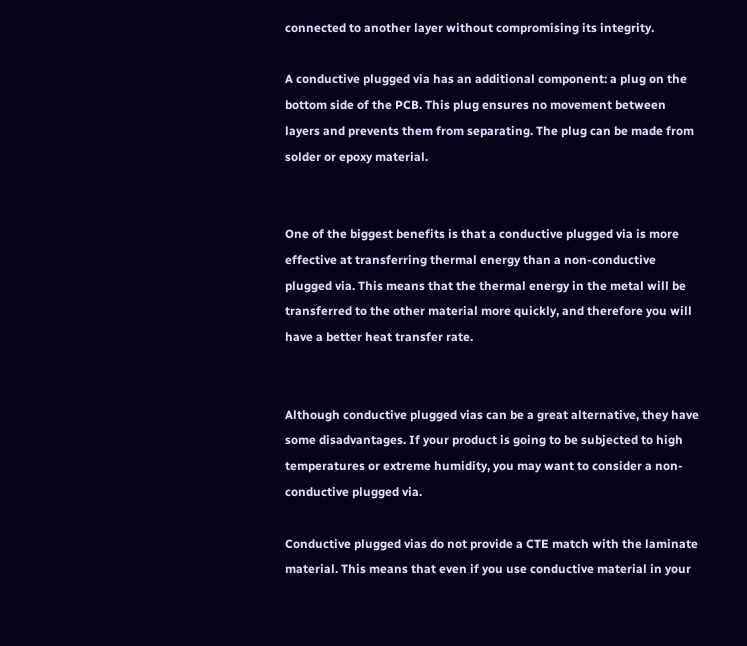connected to another layer without compromising its integrity.

A conductive plugged via has an additional component: a plug on the bottom side of the PCB. This plug ensures no movement between layers and prevents them from separating. The plug can be made from solder or epoxy material.


One of the biggest benefits is that a conductive plugged via is more effective at transferring thermal energy than a non-conductive plugged via. This means that the thermal energy in the metal will be transferred to the other material more quickly, and therefore you will have a better heat transfer rate.


Although conductive plugged vias can be a great alternative, they have some disadvantages. If your product is going to be subjected to high temperatures or extreme humidity, you may want to consider a non-conductive plugged via.

Conductive plugged vias do not provide a CTE match with the laminate material. This means that even if you use conductive material in your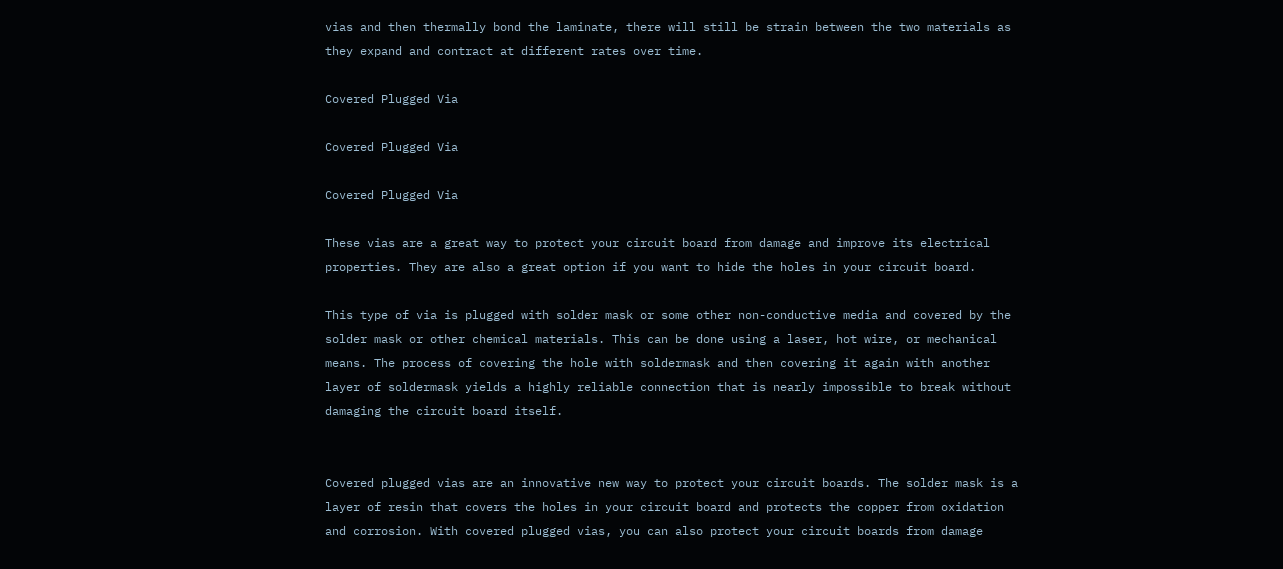vias and then thermally bond the laminate, there will still be strain between the two materials as they expand and contract at different rates over time.

Covered Plugged Via

Covered Plugged Via

Covered Plugged Via

These vias are a great way to protect your circuit board from damage and improve its electrical properties. They are also a great option if you want to hide the holes in your circuit board.

This type of via is plugged with solder mask or some other non-conductive media and covered by the solder mask or other chemical materials. This can be done using a laser, hot wire, or mechanical means. The process of covering the hole with soldermask and then covering it again with another layer of soldermask yields a highly reliable connection that is nearly impossible to break without damaging the circuit board itself.


Covered plugged vias are an innovative new way to protect your circuit boards. The solder mask is a layer of resin that covers the holes in your circuit board and protects the copper from oxidation and corrosion. With covered plugged vias, you can also protect your circuit boards from damage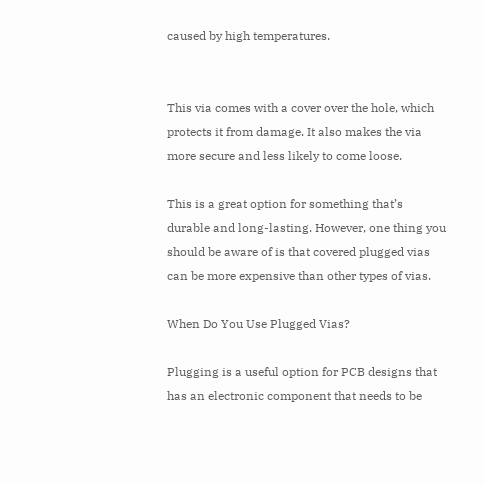caused by high temperatures.


This via comes with a cover over the hole, which protects it from damage. It also makes the via more secure and less likely to come loose.

This is a great option for something that’s durable and long-lasting. However, one thing you should be aware of is that covered plugged vias can be more expensive than other types of vias.

When Do You Use Plugged Vias?

Plugging is a useful option for PCB designs that has an electronic component that needs to be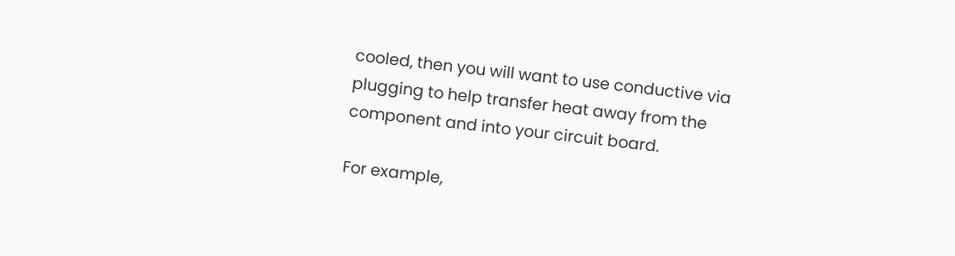cooled, then you will want to use conductive via plugging to help transfer heat away from the component and into your circuit board.

For example,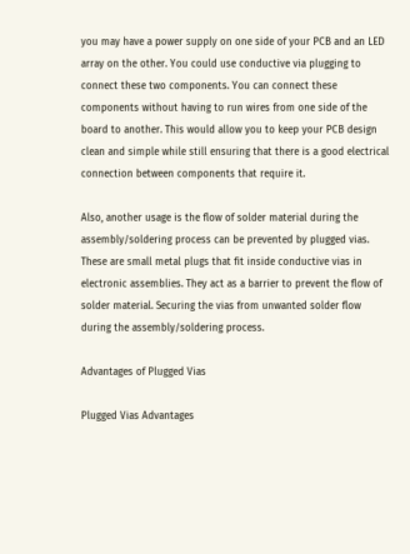you may have a power supply on one side of your PCB and an LED array on the other. You could use conductive via plugging to connect these two components. You can connect these components without having to run wires from one side of the board to another. This would allow you to keep your PCB design clean and simple while still ensuring that there is a good electrical connection between components that require it.

Also, another usage is the flow of solder material during the assembly/soldering process can be prevented by plugged vias. These are small metal plugs that fit inside conductive vias in electronic assemblies. They act as a barrier to prevent the flow of solder material. Securing the vias from unwanted solder flow during the assembly/soldering process.

Advantages of Plugged Vias

Plugged Vias Advantages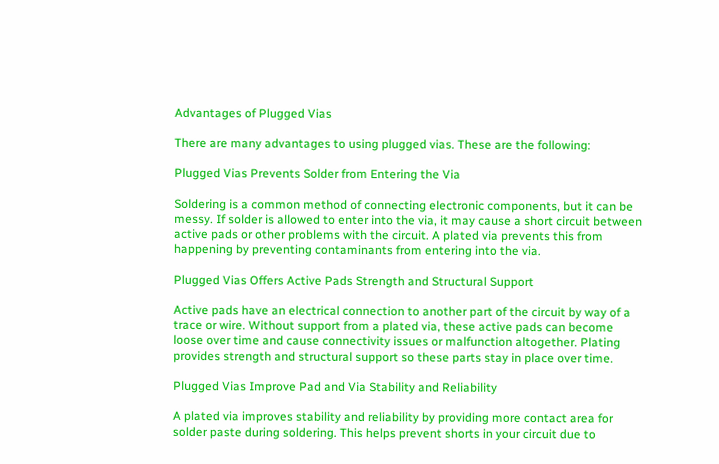Advantages of Plugged Vias

There are many advantages to using plugged vias. These are the following:

Plugged Vias Prevents Solder from Entering the Via

Soldering is a common method of connecting electronic components, but it can be messy. If solder is allowed to enter into the via, it may cause a short circuit between active pads or other problems with the circuit. A plated via prevents this from happening by preventing contaminants from entering into the via.

Plugged Vias Offers Active Pads Strength and Structural Support

Active pads have an electrical connection to another part of the circuit by way of a trace or wire. Without support from a plated via, these active pads can become loose over time and cause connectivity issues or malfunction altogether. Plating provides strength and structural support so these parts stay in place over time.

Plugged Vias Improve Pad and Via Stability and Reliability

A plated via improves stability and reliability by providing more contact area for solder paste during soldering. This helps prevent shorts in your circuit due to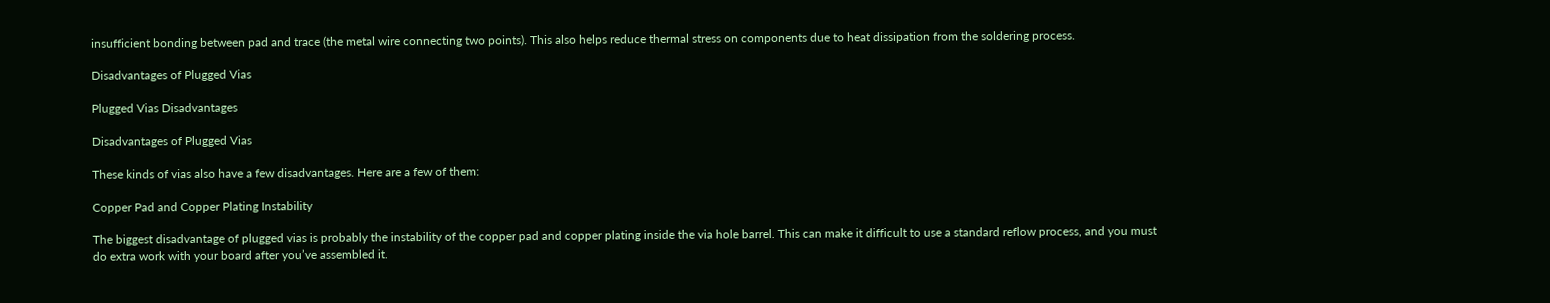insufficient bonding between pad and trace (the metal wire connecting two points). This also helps reduce thermal stress on components due to heat dissipation from the soldering process.

Disadvantages of Plugged Vias

Plugged Vias Disadvantages

Disadvantages of Plugged Vias

These kinds of vias also have a few disadvantages. Here are a few of them:

Copper Pad and Copper Plating Instability

The biggest disadvantage of plugged vias is probably the instability of the copper pad and copper plating inside the via hole barrel. This can make it difficult to use a standard reflow process, and you must do extra work with your board after you’ve assembled it.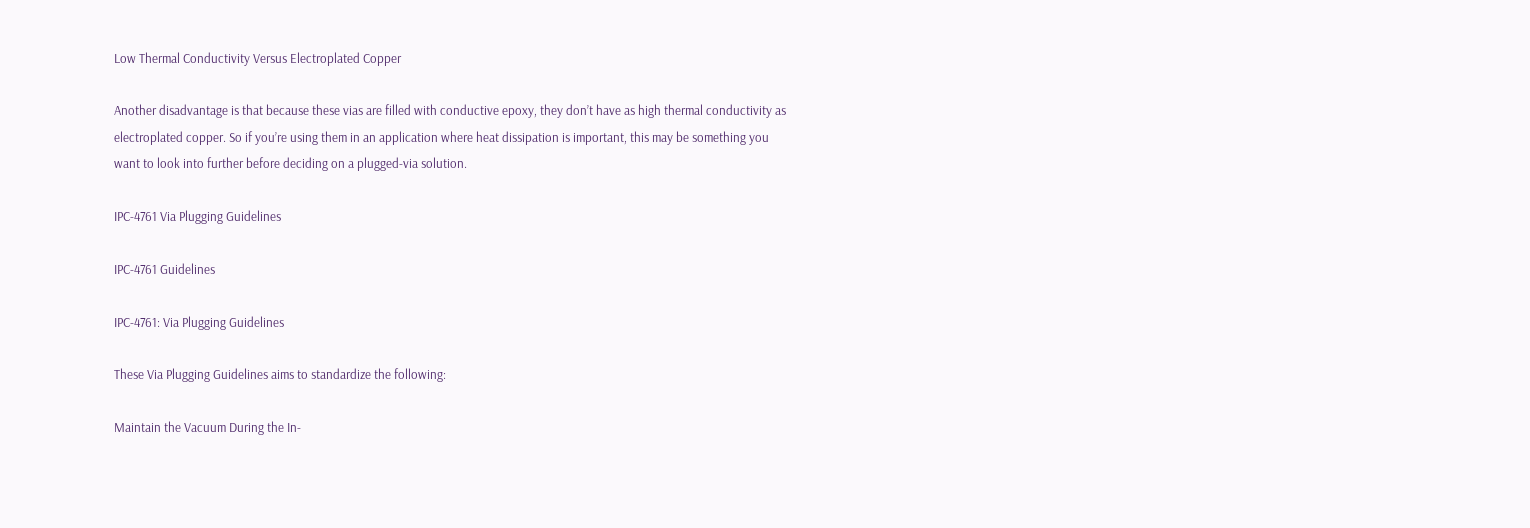Low Thermal Conductivity Versus Electroplated Copper

Another disadvantage is that because these vias are filled with conductive epoxy, they don’t have as high thermal conductivity as electroplated copper. So if you’re using them in an application where heat dissipation is important, this may be something you want to look into further before deciding on a plugged-via solution.

IPC-4761 Via Plugging Guidelines

IPC-4761 Guidelines

IPC-4761: Via Plugging Guidelines

These Via Plugging Guidelines aims to standardize the following:

Maintain the Vacuum During the In-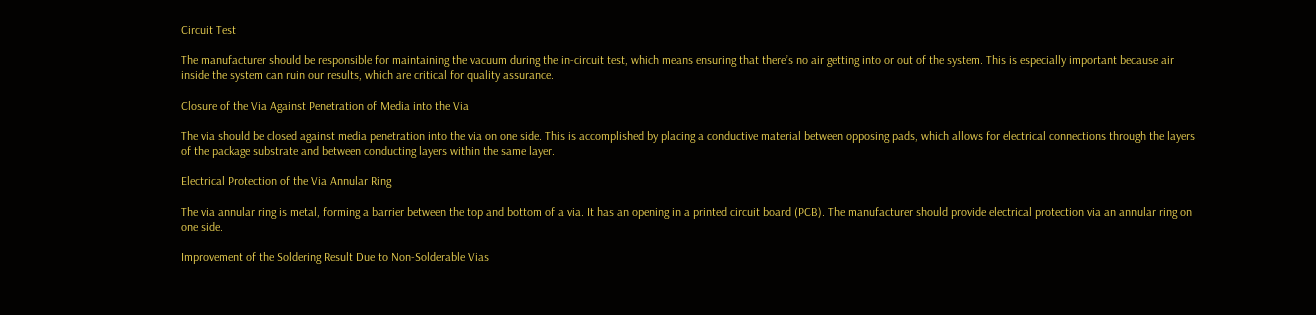Circuit Test

The manufacturer should be responsible for maintaining the vacuum during the in-circuit test, which means ensuring that there’s no air getting into or out of the system. This is especially important because air inside the system can ruin our results, which are critical for quality assurance.

Closure of the Via Against Penetration of Media into the Via

The via should be closed against media penetration into the via on one side. This is accomplished by placing a conductive material between opposing pads, which allows for electrical connections through the layers of the package substrate and between conducting layers within the same layer.

Electrical Protection of the Via Annular Ring

The via annular ring is metal, forming a barrier between the top and bottom of a via. It has an opening in a printed circuit board (PCB). The manufacturer should provide electrical protection via an annular ring on one side.

Improvement of the Soldering Result Due to Non-Solderable Vias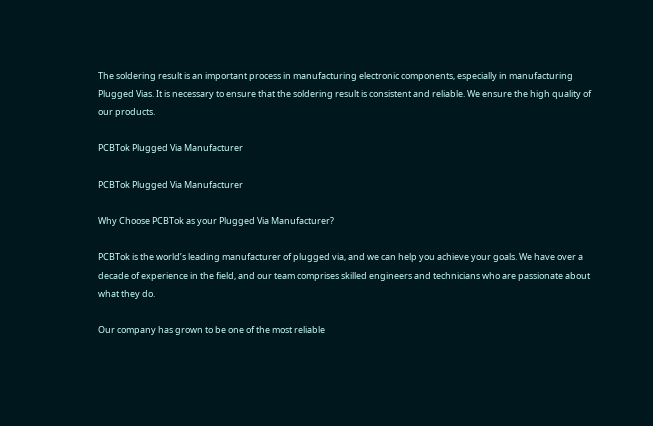The soldering result is an important process in manufacturing electronic components, especially in manufacturing Plugged Vias. It is necessary to ensure that the soldering result is consistent and reliable. We ensure the high quality of our products.

PCBTok Plugged Via Manufacturer

PCBTok Plugged Via Manufacturer

Why Choose PCBTok as your Plugged Via Manufacturer?

PCBTok is the world’s leading manufacturer of plugged via, and we can help you achieve your goals. We have over a decade of experience in the field, and our team comprises skilled engineers and technicians who are passionate about what they do.

Our company has grown to be one of the most reliable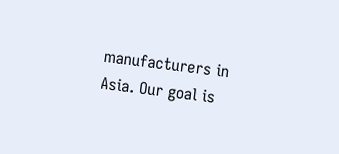manufacturers in Asia. Our goal is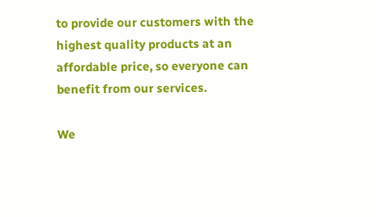to provide our customers with the highest quality products at an affordable price, so everyone can benefit from our services.

We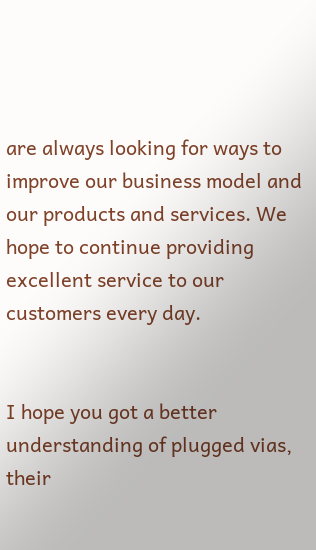are always looking for ways to improve our business model and our products and services. We hope to continue providing excellent service to our customers every day.


I hope you got a better understanding of plugged vias, their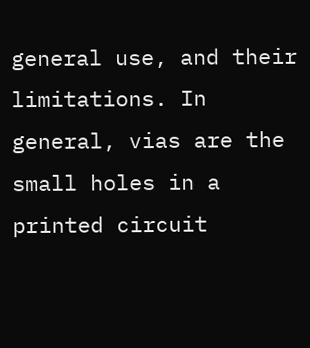general use, and their limitations. In general, vias are the small holes in a printed circuit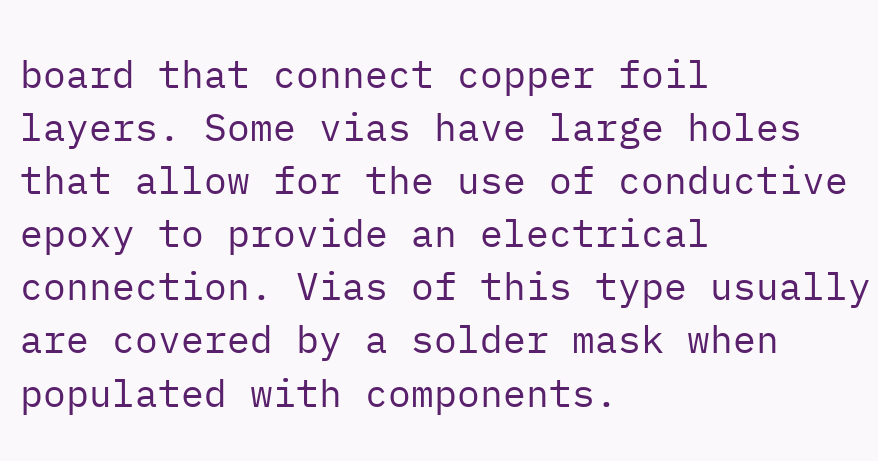board that connect copper foil layers. Some vias have large holes that allow for the use of conductive epoxy to provide an electrical connection. Vias of this type usually are covered by a solder mask when populated with components.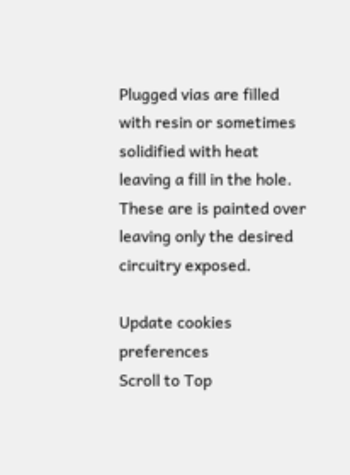Plugged vias are filled with resin or sometimes solidified with heat leaving a fill in the hole. These are is painted over leaving only the desired circuitry exposed.

Update cookies preferences
Scroll to Top